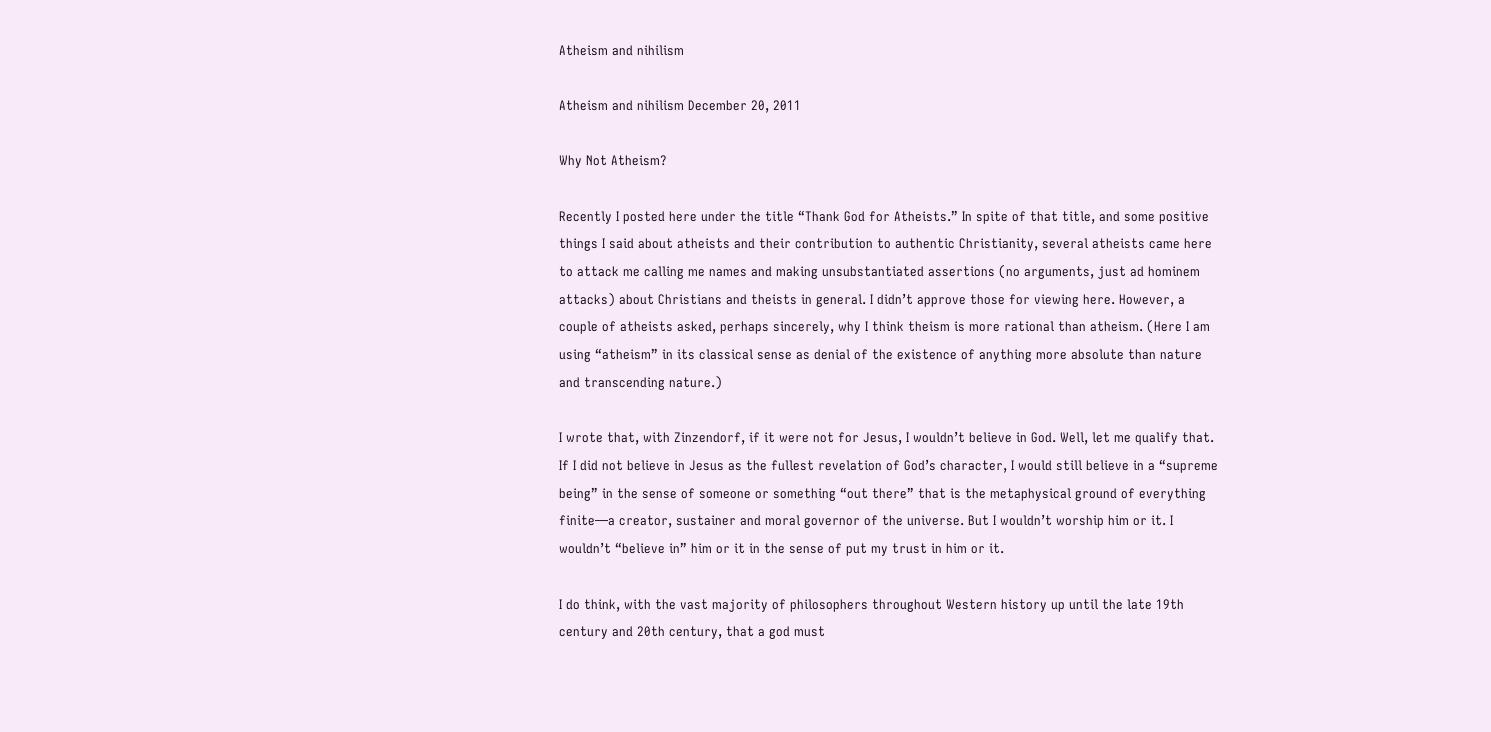Atheism and nihilism

Atheism and nihilism December 20, 2011

Why Not Atheism?

Recently I posted here under the title “Thank God for Atheists.” In spite of that title, and some positive things I said about atheists and their contribution to authentic Christianity, several atheists came here to attack me calling me names and making unsubstantiated assertions (no arguments, just ad hominem attacks) about Christians and theists in general. I didn’t approve those for viewing here. However, a couple of atheists asked, perhaps sincerely, why I think theism is more rational than atheism. (Here I am using “atheism” in its classical sense as denial of the existence of anything more absolute than nature and transcending nature.)

I wrote that, with Zinzendorf, if it were not for Jesus, I wouldn’t believe in God. Well, let me qualify that. If I did not believe in Jesus as the fullest revelation of God’s character, I would still believe in a “supreme being” in the sense of someone or something “out there” that is the metaphysical ground of everything finite—a creator, sustainer and moral governor of the universe. But I wouldn’t worship him or it. I wouldn’t “believe in” him or it in the sense of put my trust in him or it.

I do think, with the vast majority of philosophers throughout Western history up until the late 19th century and 20th century, that a god must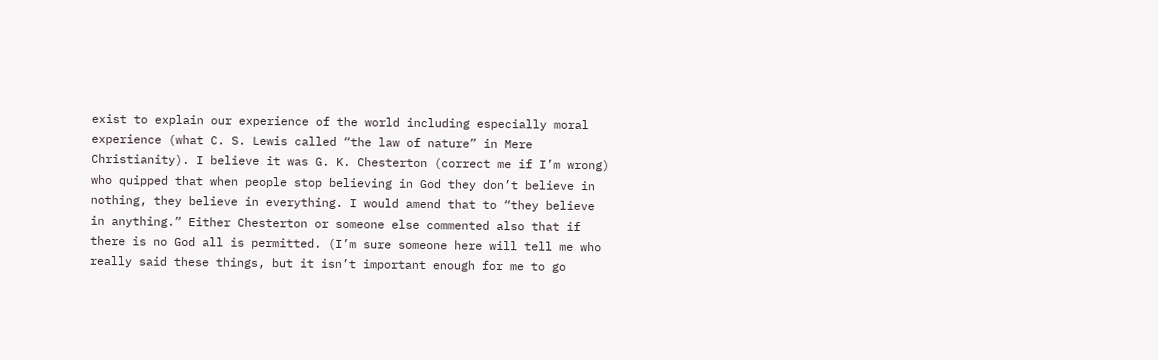exist to explain our experience of the world including especially moral experience (what C. S. Lewis called “the law of nature” in Mere Christianity). I believe it was G. K. Chesterton (correct me if I’m wrong) who quipped that when people stop believing in God they don’t believe in nothing, they believe in everything. I would amend that to “they believe in anything.” Either Chesterton or someone else commented also that if there is no God all is permitted. (I’m sure someone here will tell me who really said these things, but it isn’t important enough for me to go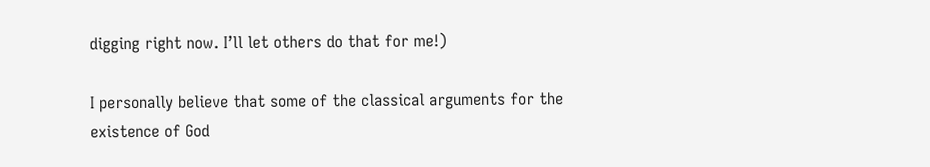digging right now. I’ll let others do that for me!)

I personally believe that some of the classical arguments for the existence of God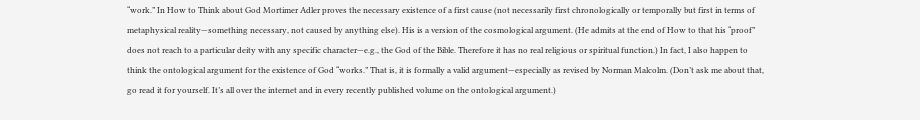“work.” In How to Think about God Mortimer Adler proves the necessary existence of a first cause (not necessarily first chronologically or temporally but first in terms of metaphysical reality—something necessary, not caused by anything else). His is a version of the cosmological argument. (He admits at the end of How to that his “proof” does not reach to a particular deity with any specific character—e.g., the God of the Bible. Therefore it has no real religious or spiritual function.) In fact, I also happen to think the ontological argument for the existence of God “works.” That is, it is formally a valid argument—especially as revised by Norman Malcolm. (Don’t ask me about that, go read it for yourself. It’s all over the internet and in every recently published volume on the ontological argument.)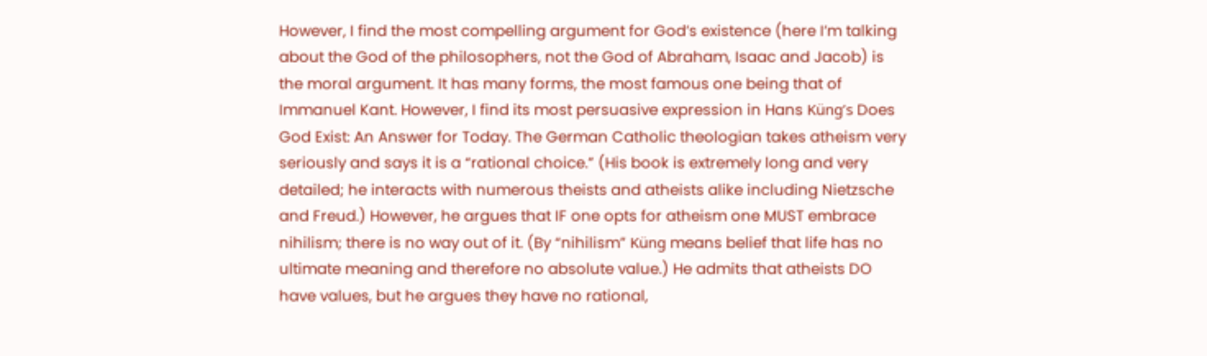However, I find the most compelling argument for God’s existence (here I’m talking about the God of the philosophers, not the God of Abraham, Isaac and Jacob) is the moral argument. It has many forms, the most famous one being that of Immanuel Kant. However, I find its most persuasive expression in Hans Küng’s Does God Exist: An Answer for Today. The German Catholic theologian takes atheism very seriously and says it is a “rational choice.” (His book is extremely long and very detailed; he interacts with numerous theists and atheists alike including Nietzsche and Freud.) However, he argues that IF one opts for atheism one MUST embrace nihilism; there is no way out of it. (By “nihilism” Küng means belief that life has no ultimate meaning and therefore no absolute value.) He admits that atheists DO have values, but he argues they have no rational,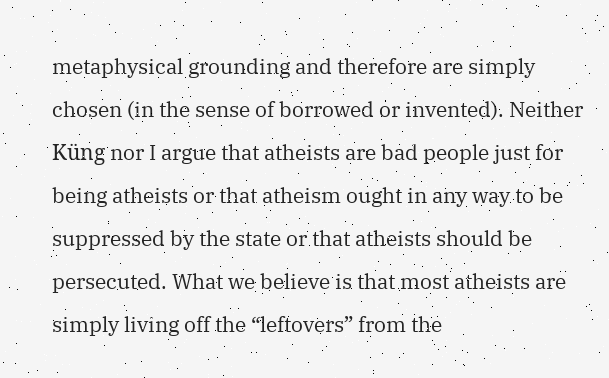metaphysical grounding and therefore are simply chosen (in the sense of borrowed or invented). Neither Küng nor I argue that atheists are bad people just for being atheists or that atheism ought in any way to be suppressed by the state or that atheists should be persecuted. What we believe is that most atheists are simply living off the “leftovers” from the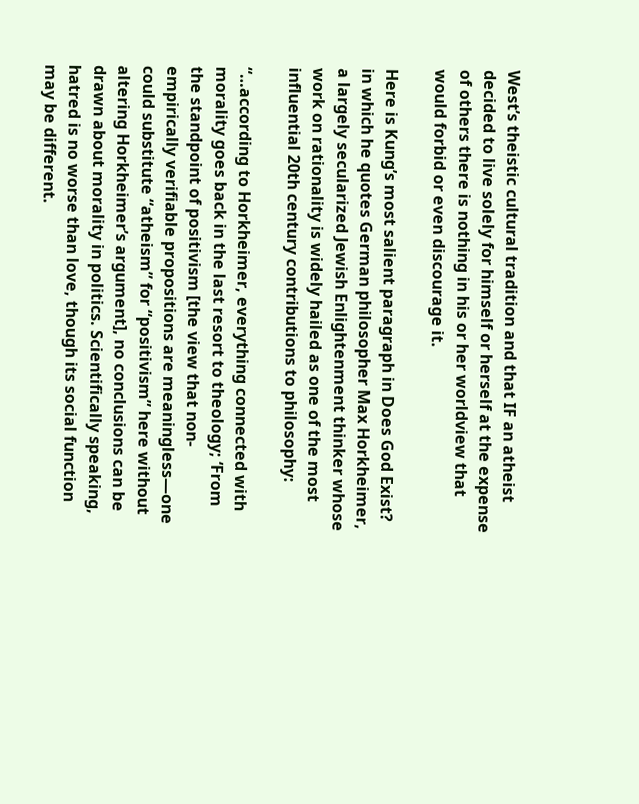West’s theistic cultural tradition and that IF an atheist decided to live solely for himself or herself at the expense of others there is nothing in his or her worldview that would forbid or even discourage it.

Here is Kung’s most salient paragraph in Does God Exist? in which he quotes German philosopher Max Horkheimer, a largely secularized Jewish Enlightenment thinker whose work on rationality is widely hailed as one of the most influential 20th century contributions to philosophy:

“…according to Horkheimer, everything connected with morality goes back in the last resort to theology; ‘From the standpoint of positivism [the view that non-empirically verifiable propositions are meaningless—one could substitute “atheism” for “positivism” here without altering Horkheimer’s argument], no conclusions can be drawn about morality in politics. Scientifically speaking, hatred is no worse than love, though its social function may be different.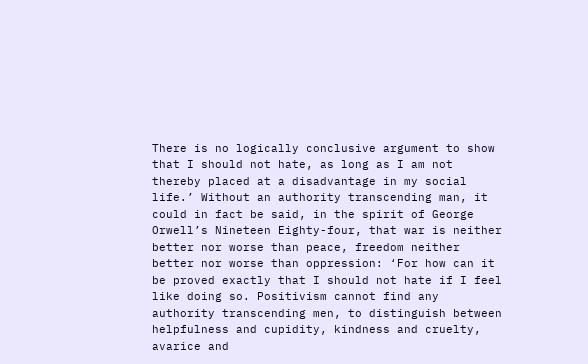There is no logically conclusive argument to show that I should not hate, as long as I am not thereby placed at a disadvantage in my social life.’ Without an authority transcending man, it could in fact be said, in the spirit of George Orwell’s Nineteen Eighty-four, that war is neither better nor worse than peace, freedom neither better nor worse than oppression: ‘For how can it be proved exactly that I should not hate if I feel like doing so. Positivism cannot find any authority transcending men, to distinguish between helpfulness and cupidity, kindness and cruelty, avarice and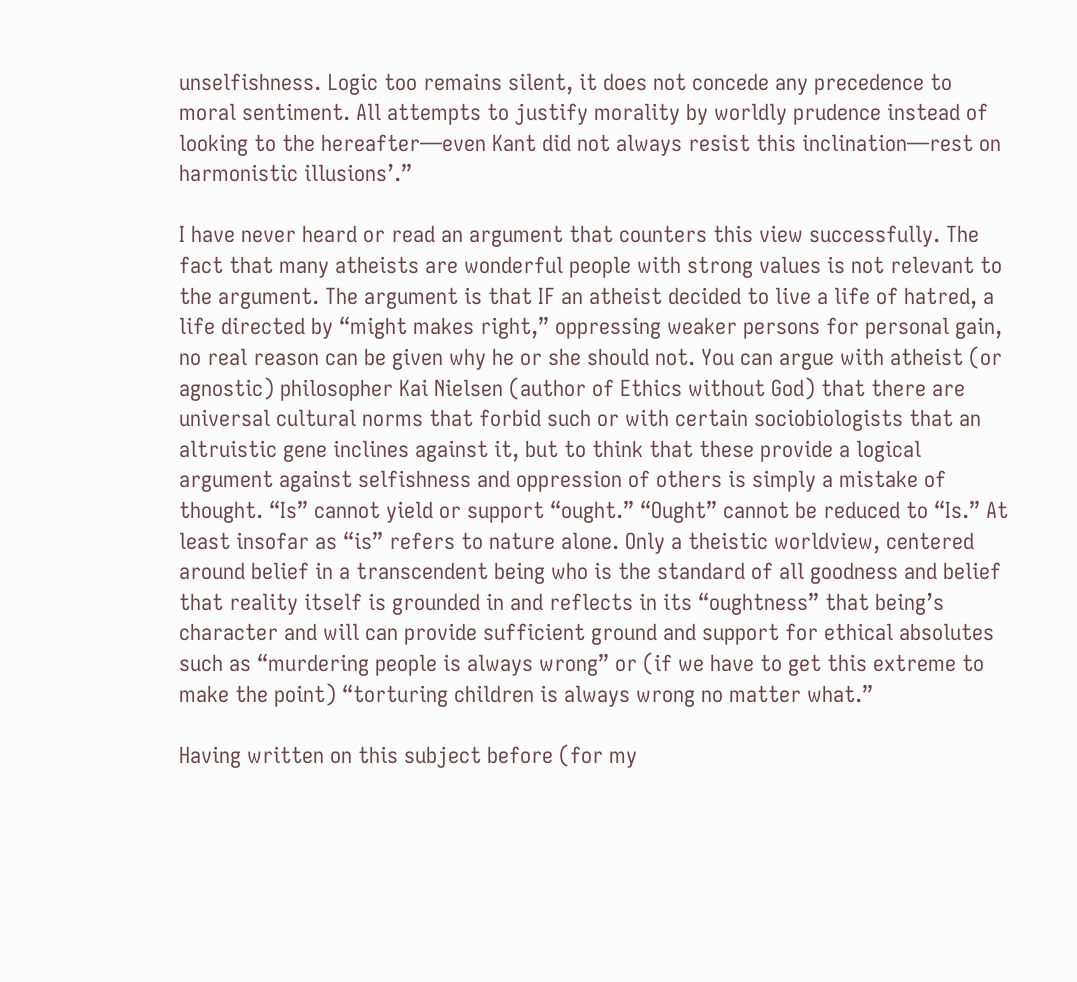unselfishness. Logic too remains silent, it does not concede any precedence to moral sentiment. All attempts to justify morality by worldly prudence instead of looking to the hereafter—even Kant did not always resist this inclination—rest on harmonistic illusions’.”

I have never heard or read an argument that counters this view successfully. The fact that many atheists are wonderful people with strong values is not relevant to the argument. The argument is that IF an atheist decided to live a life of hatred, a life directed by “might makes right,” oppressing weaker persons for personal gain, no real reason can be given why he or she should not. You can argue with atheist (or agnostic) philosopher Kai Nielsen (author of Ethics without God) that there are universal cultural norms that forbid such or with certain sociobiologists that an altruistic gene inclines against it, but to think that these provide a logical argument against selfishness and oppression of others is simply a mistake of thought. “Is” cannot yield or support “ought.” “Ought” cannot be reduced to “Is.” At least insofar as “is” refers to nature alone. Only a theistic worldview, centered around belief in a transcendent being who is the standard of all goodness and belief that reality itself is grounded in and reflects in its “oughtness” that being’s character and will can provide sufficient ground and support for ethical absolutes such as “murdering people is always wrong” or (if we have to get this extreme to make the point) “torturing children is always wrong no matter what.”

Having written on this subject before (for my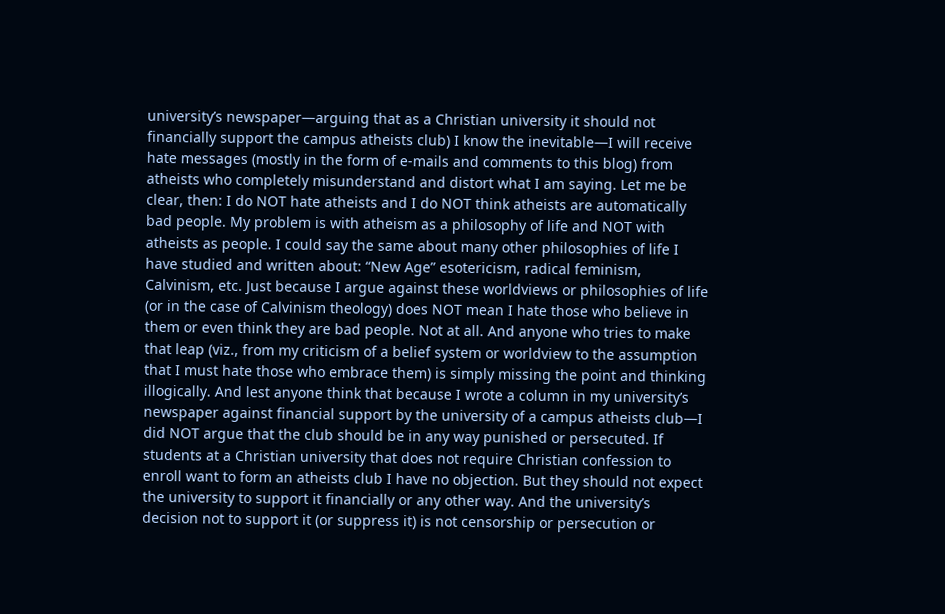university’s newspaper—arguing that as a Christian university it should not financially support the campus atheists club) I know the inevitable—I will receive hate messages (mostly in the form of e-mails and comments to this blog) from atheists who completely misunderstand and distort what I am saying. Let me be clear, then: I do NOT hate atheists and I do NOT think atheists are automatically bad people. My problem is with atheism as a philosophy of life and NOT with atheists as people. I could say the same about many other philosophies of life I have studied and written about: “New Age” esotericism, radical feminism, Calvinism, etc. Just because I argue against these worldviews or philosophies of life (or in the case of Calvinism theology) does NOT mean I hate those who believe in them or even think they are bad people. Not at all. And anyone who tries to make that leap (viz., from my criticism of a belief system or worldview to the assumption that I must hate those who embrace them) is simply missing the point and thinking illogically. And lest anyone think that because I wrote a column in my university’s newspaper against financial support by the university of a campus atheists club—I did NOT argue that the club should be in any way punished or persecuted. If students at a Christian university that does not require Christian confession to enroll want to form an atheists club I have no objection. But they should not expect the university to support it financially or any other way. And the university’s decision not to support it (or suppress it) is not censorship or persecution or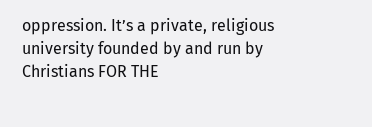oppression. It’s a private, religious university founded by and run by Christians FOR THE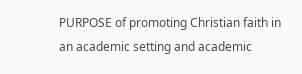PURPOSE of promoting Christian faith in an academic setting and academic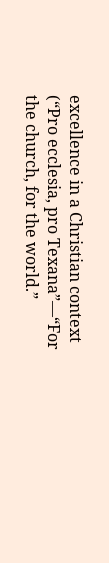excellence in a Christian context (“Pro ecclesia, pro Texana”—“For the church, for the world.”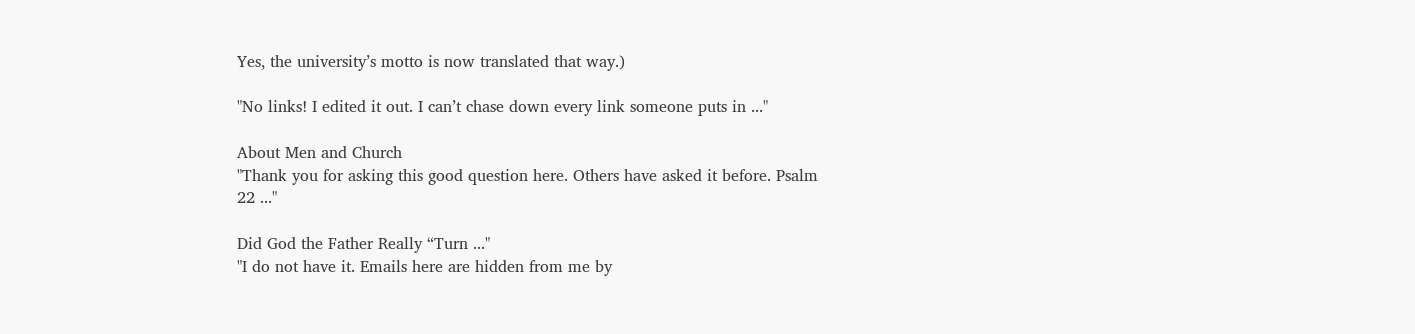Yes, the university’s motto is now translated that way.)

"No links! I edited it out. I can’t chase down every link someone puts in ..."

About Men and Church
"Thank you for asking this good question here. Others have asked it before. Psalm 22 ..."

Did God the Father Really “Turn ..."
"I do not have it. Emails here are hidden from me by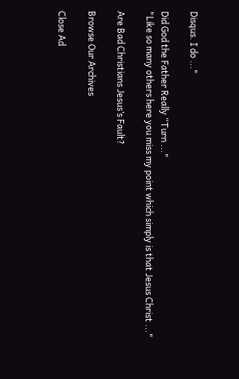Disqus. I do ..."

Did God the Father Really “Turn ..."
"Like so many others here you miss my point which simply is that Jesus Christ ..."

Are Bad Christians Jesus’s Fault?

Browse Our Archives

Close Ad